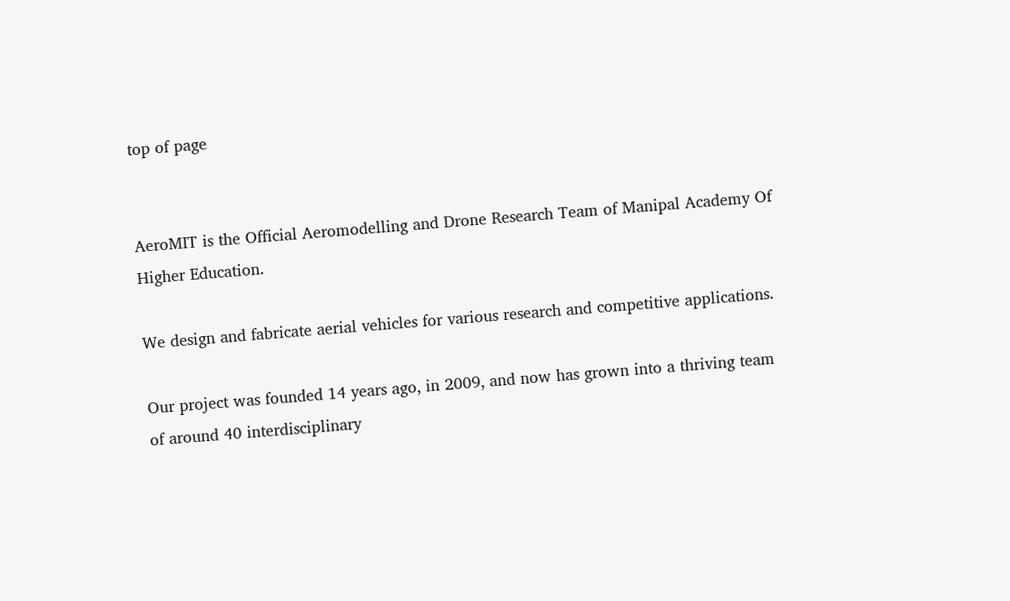top of page


AeroMIT is the Official Aeromodelling and Drone Research Team of Manipal Academy Of Higher Education.

We design and fabricate aerial vehicles for various research and competitive applications.

Our project was founded 14 years ago, in 2009, and now has grown into a thriving team of around 40 interdisciplinary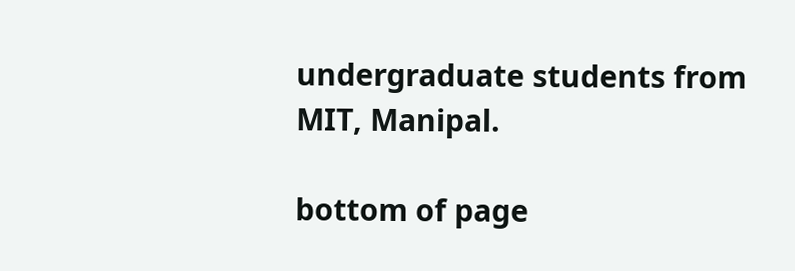undergraduate students from MIT, Manipal.

bottom of page